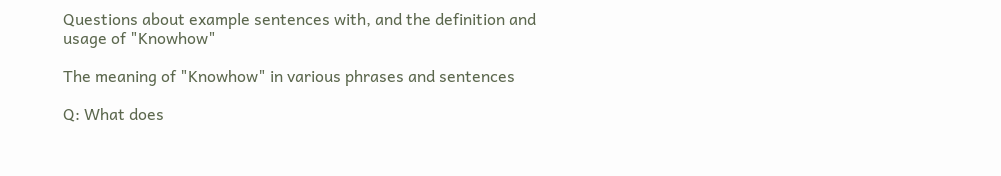Questions about example sentences with, and the definition and usage of "Knowhow"

The meaning of "Knowhow" in various phrases and sentences

Q: What does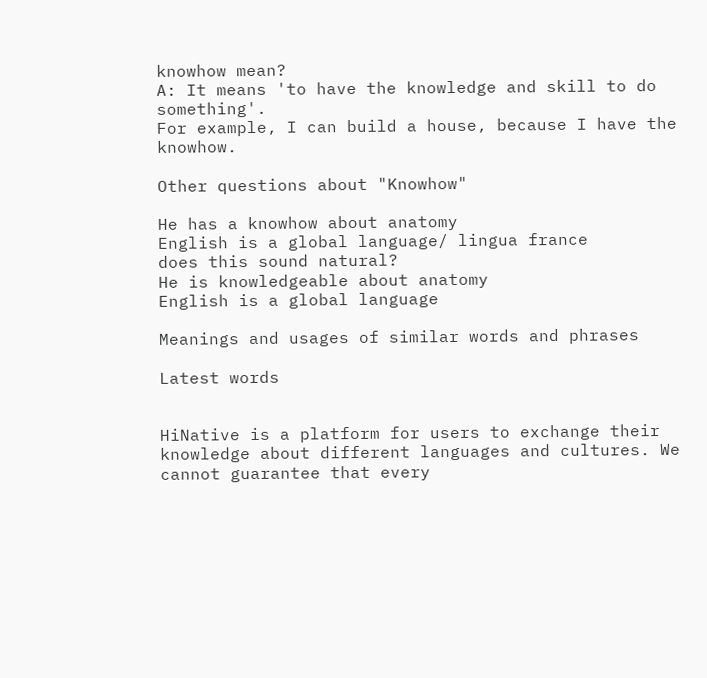knowhow mean?
A: It means 'to have the knowledge and skill to do something'.
For example, I can build a house, because I have the knowhow.

Other questions about "Knowhow"

He has a knowhow about anatomy
English is a global language/ lingua france
does this sound natural?
He is knowledgeable about anatomy
English is a global language

Meanings and usages of similar words and phrases

Latest words


HiNative is a platform for users to exchange their knowledge about different languages and cultures. We cannot guarantee that every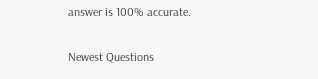answer is 100% accurate.

Newest Questions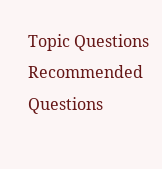Topic Questions
Recommended Questions